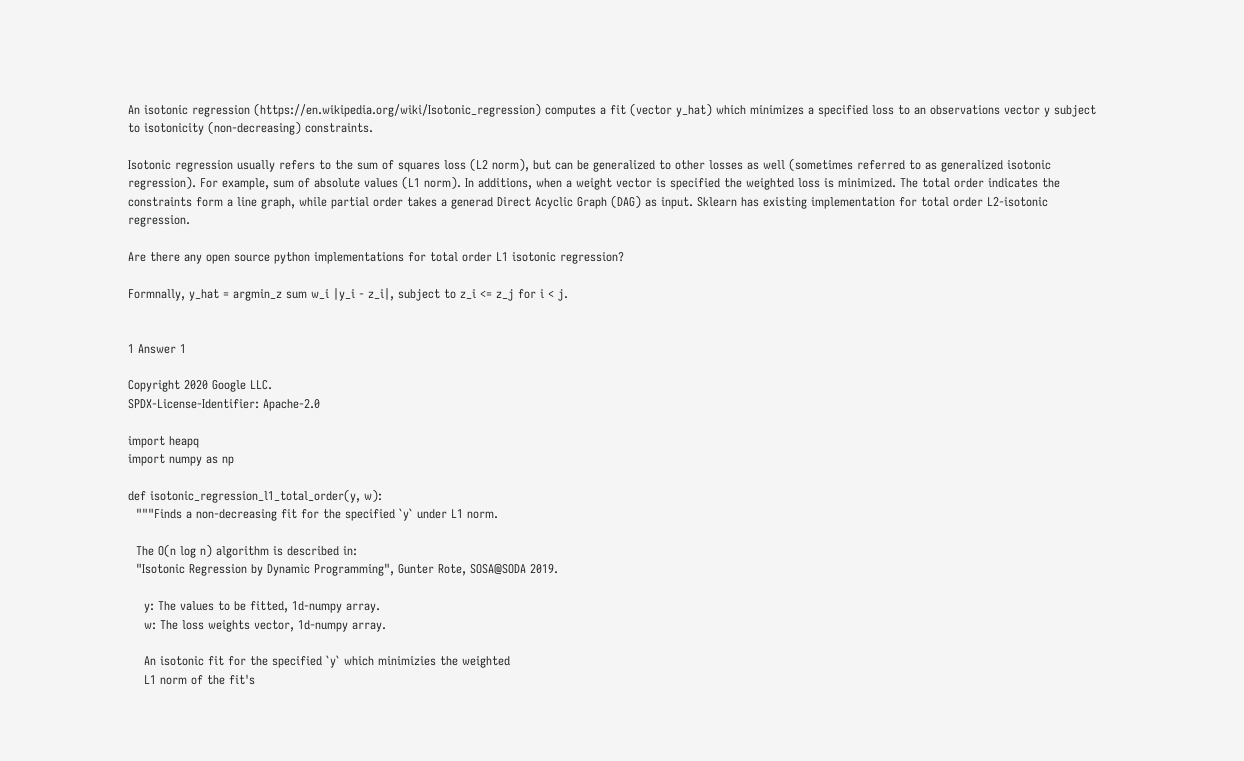An isotonic regression (https://en.wikipedia.org/wiki/Isotonic_regression) computes a fit (vector y_hat) which minimizes a specified loss to an observations vector y subject to isotonicity (non-decreasing) constraints.

Isotonic regression usually refers to the sum of squares loss (L2 norm), but can be generalized to other losses as well (sometimes referred to as generalized isotonic regression). For example, sum of absolute values (L1 norm). In additions, when a weight vector is specified the weighted loss is minimized. The total order indicates the constraints form a line graph, while partial order takes a generad Direct Acyclic Graph (DAG) as input. Sklearn has existing implementation for total order L2-isotonic regression.

Are there any open source python implementations for total order L1 isotonic regression?

Formnally, y_hat = argmin_z sum w_i |y_i - z_i|, subject to z_i <= z_j for i < j.


1 Answer 1

Copyright 2020 Google LLC.
SPDX-License-Identifier: Apache-2.0

import heapq
import numpy as np

def isotonic_regression_l1_total_order(y, w):
  """Finds a non-decreasing fit for the specified `y` under L1 norm.

  The O(n log n) algorithm is described in:
  "Isotonic Regression by Dynamic Programming", Gunter Rote, SOSA@SODA 2019.

    y: The values to be fitted, 1d-numpy array.
    w: The loss weights vector, 1d-numpy array.

    An isotonic fit for the specified `y` which minimizies the weighted
    L1 norm of the fit's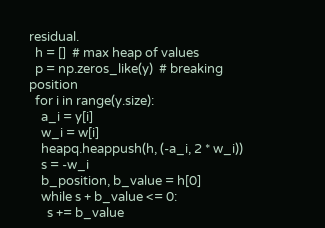residual.
  h = []  # max heap of values
  p = np.zeros_like(y)  # breaking position
  for i in range(y.size):
    a_i = y[i]
    w_i = w[i]
    heapq.heappush(h, (-a_i, 2 * w_i))
    s = -w_i
    b_position, b_value = h[0]
    while s + b_value <= 0:
      s += b_value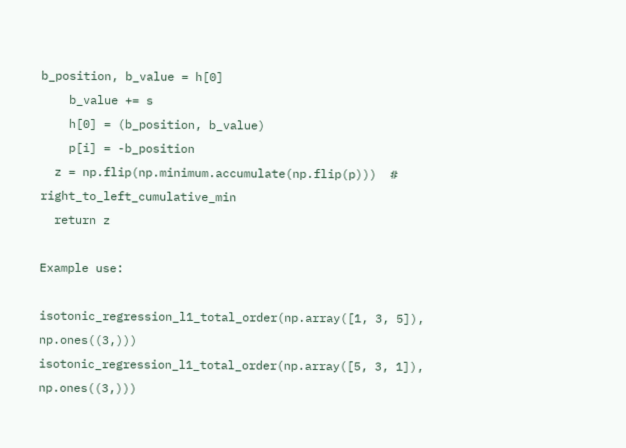b_position, b_value = h[0]
    b_value += s
    h[0] = (b_position, b_value)
    p[i] = -b_position
  z = np.flip(np.minimum.accumulate(np.flip(p)))  # right_to_left_cumulative_min
  return z

Example use:

isotonic_regression_l1_total_order(np.array([1, 3, 5]), np.ones((3,)))
isotonic_regression_l1_total_order(np.array([5, 3, 1]), np.ones((3,)))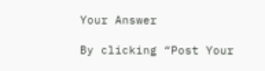Your Answer

By clicking “Post Your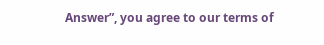Answer”, you agree to our terms of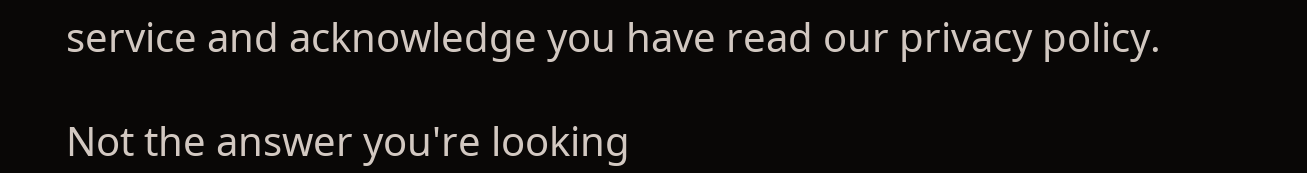service and acknowledge you have read our privacy policy.

Not the answer you're looking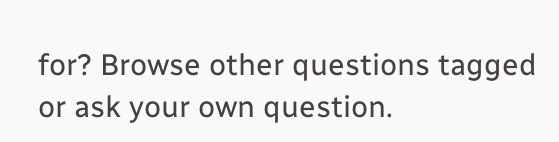for? Browse other questions tagged or ask your own question.